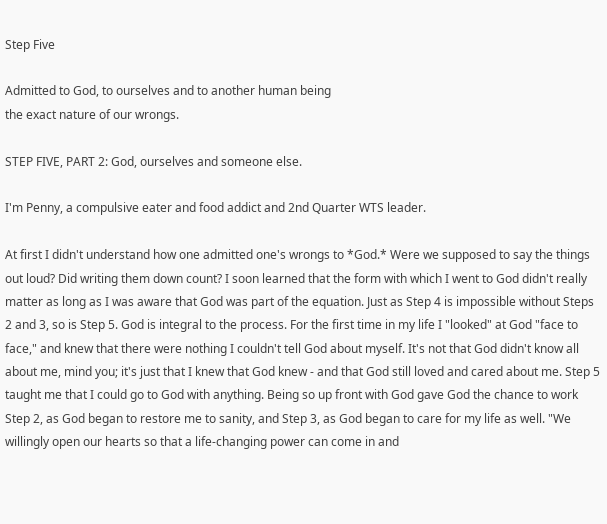Step Five

Admitted to God, to ourselves and to another human being
the exact nature of our wrongs.

STEP FIVE, PART 2: God, ourselves and someone else.

I'm Penny, a compulsive eater and food addict and 2nd Quarter WTS leader.

At first I didn't understand how one admitted one's wrongs to *God.* Were we supposed to say the things out loud? Did writing them down count? I soon learned that the form with which I went to God didn't really matter as long as I was aware that God was part of the equation. Just as Step 4 is impossible without Steps 2 and 3, so is Step 5. God is integral to the process. For the first time in my life I "looked" at God "face to face," and knew that there were nothing I couldn't tell God about myself. It's not that God didn't know all about me, mind you; it's just that I knew that God knew - and that God still loved and cared about me. Step 5 taught me that I could go to God with anything. Being so up front with God gave God the chance to work Step 2, as God began to restore me to sanity, and Step 3, as God began to care for my life as well. "We willingly open our hearts so that a life-changing power can come in and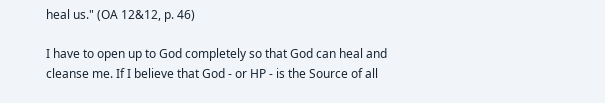heal us." (OA 12&12, p. 46)

I have to open up to God completely so that God can heal and cleanse me. If I believe that God - or HP - is the Source of all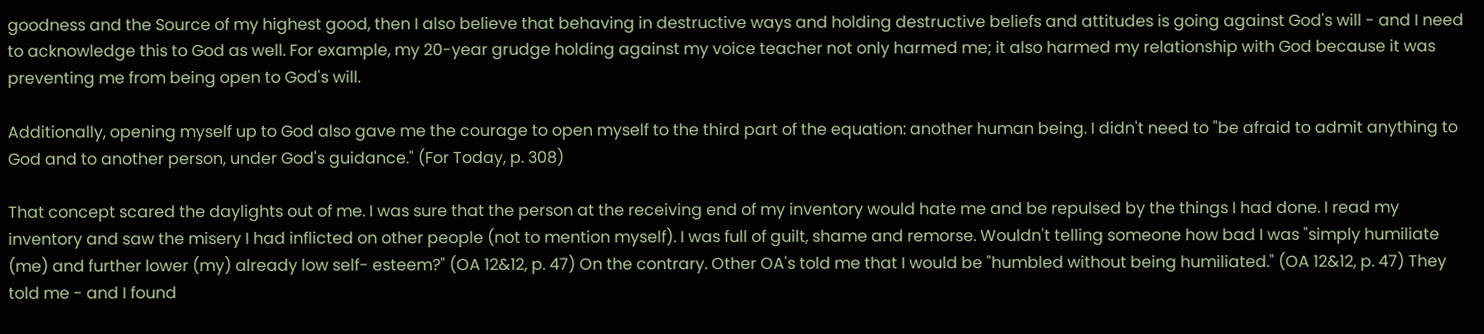goodness and the Source of my highest good, then I also believe that behaving in destructive ways and holding destructive beliefs and attitudes is going against God's will - and I need to acknowledge this to God as well. For example, my 20-year grudge holding against my voice teacher not only harmed me; it also harmed my relationship with God because it was preventing me from being open to God's will.

Additionally, opening myself up to God also gave me the courage to open myself to the third part of the equation: another human being. I didn't need to "be afraid to admit anything to God and to another person, under God's guidance." (For Today, p. 308)

That concept scared the daylights out of me. I was sure that the person at the receiving end of my inventory would hate me and be repulsed by the things I had done. I read my inventory and saw the misery I had inflicted on other people (not to mention myself). I was full of guilt, shame and remorse. Wouldn't telling someone how bad I was "simply humiliate (me) and further lower (my) already low self- esteem?" (OA 12&12, p. 47) On the contrary. Other OA's told me that I would be "humbled without being humiliated." (OA 12&12, p. 47) They told me - and I found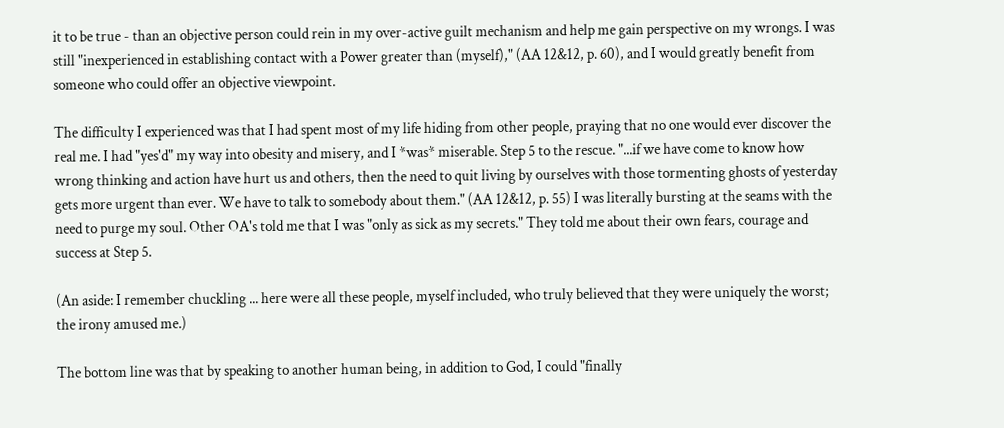it to be true - than an objective person could rein in my over-active guilt mechanism and help me gain perspective on my wrongs. I was still "inexperienced in establishing contact with a Power greater than (myself)," (AA 12&12, p. 60), and I would greatly benefit from someone who could offer an objective viewpoint.

The difficulty I experienced was that I had spent most of my life hiding from other people, praying that no one would ever discover the real me. I had "yes'd" my way into obesity and misery, and I *was* miserable. Step 5 to the rescue. "...if we have come to know how wrong thinking and action have hurt us and others, then the need to quit living by ourselves with those tormenting ghosts of yesterday gets more urgent than ever. We have to talk to somebody about them." (AA 12&12, p. 55) I was literally bursting at the seams with the need to purge my soul. Other OA's told me that I was "only as sick as my secrets." They told me about their own fears, courage and success at Step 5.

(An aside: I remember chuckling ... here were all these people, myself included, who truly believed that they were uniquely the worst; the irony amused me.)

The bottom line was that by speaking to another human being, in addition to God, I could "finally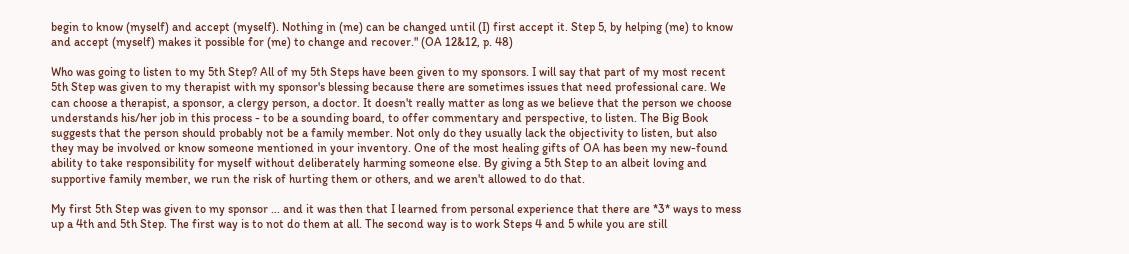begin to know (myself) and accept (myself). Nothing in (me) can be changed until (I) first accept it. Step 5, by helping (me) to know and accept (myself) makes it possible for (me) to change and recover." (OA 12&12, p. 48)

Who was going to listen to my 5th Step? All of my 5th Steps have been given to my sponsors. I will say that part of my most recent 5th Step was given to my therapist with my sponsor's blessing because there are sometimes issues that need professional care. We can choose a therapist, a sponsor, a clergy person, a doctor. It doesn't really matter as long as we believe that the person we choose understands his/her job in this process - to be a sounding board, to offer commentary and perspective, to listen. The Big Book suggests that the person should probably not be a family member. Not only do they usually lack the objectivity to listen, but also they may be involved or know someone mentioned in your inventory. One of the most healing gifts of OA has been my new-found ability to take responsibility for myself without deliberately harming someone else. By giving a 5th Step to an albeit loving and supportive family member, we run the risk of hurting them or others, and we aren't allowed to do that.

My first 5th Step was given to my sponsor ... and it was then that I learned from personal experience that there are *3* ways to mess up a 4th and 5th Step. The first way is to not do them at all. The second way is to work Steps 4 and 5 while you are still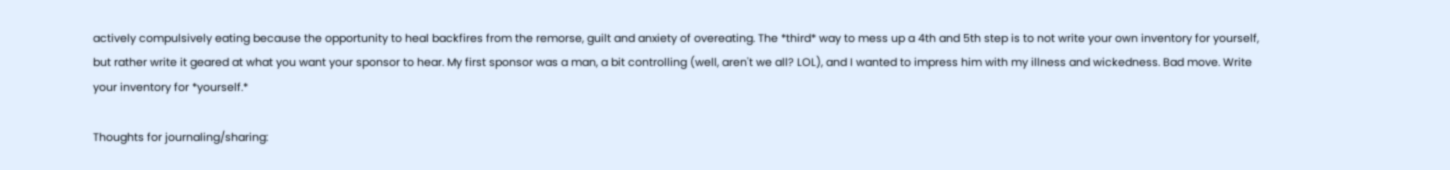actively compulsively eating because the opportunity to heal backfires from the remorse, guilt and anxiety of overeating. The *third* way to mess up a 4th and 5th step is to not write your own inventory for yourself, but rather write it geared at what you want your sponsor to hear. My first sponsor was a man, a bit controlling (well, aren't we all? LOL), and I wanted to impress him with my illness and wickedness. Bad move. Write your inventory for *yourself.*

Thoughts for journaling/sharing: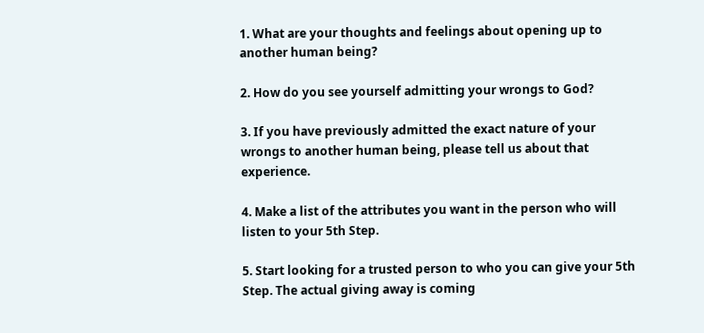1. What are your thoughts and feelings about opening up to another human being?

2. How do you see yourself admitting your wrongs to God?

3. If you have previously admitted the exact nature of your wrongs to another human being, please tell us about that experience.

4. Make a list of the attributes you want in the person who will listen to your 5th Step.

5. Start looking for a trusted person to who you can give your 5th Step. The actual giving away is coming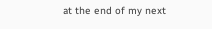at the end of my next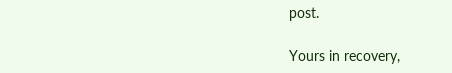post.

Yours in recovery,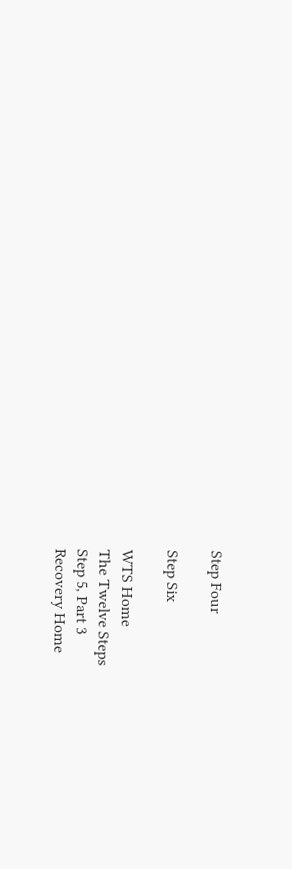Step Four

Step Six

WTS Home
The Twelve Steps
Step 5, Part 3
Recovery Home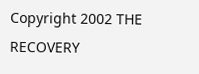Copyright 2002 THE RECOVERY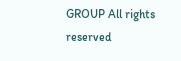GROUP All rights reserved